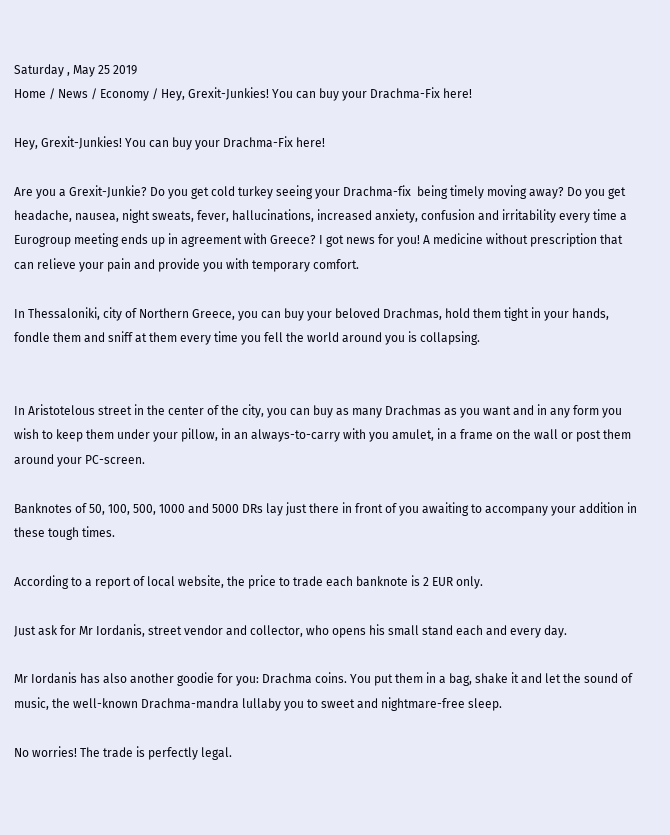Saturday , May 25 2019
Home / News / Economy / Hey, Grexit-Junkies! You can buy your Drachma-Fix here!

Hey, Grexit-Junkies! You can buy your Drachma-Fix here!

Are you a Grexit-Junkie? Do you get cold turkey seeing your Drachma-fix  being timely moving away? Do you get headache, nausea, night sweats, fever, hallucinations, increased anxiety, confusion and irritability every time a Eurogroup meeting ends up in agreement with Greece? I got news for you! A medicine without prescription that can relieve your pain and provide you with temporary comfort.

In Thessaloniki, city of Northern Greece, you can buy your beloved Drachmas, hold them tight in your hands, fondle them and sniff at them every time you fell the world around you is collapsing.


In Aristotelous street in the center of the city, you can buy as many Drachmas as you want and in any form you wish to keep them under your pillow, in an always-to-carry with you amulet, in a frame on the wall or post them around your PC-screen.

Banknotes of 50, 100, 500, 1000 and 5000 DRs lay just there in front of you awaiting to accompany your addition in these tough times.

According to a report of local website, the price to trade each banknote is 2 EUR only.

Just ask for Mr Iordanis, street vendor and collector, who opens his small stand each and every day.

Mr Iordanis has also another goodie for you: Drachma coins. You put them in a bag, shake it and let the sound of music, the well-known Drachma-mandra lullaby you to sweet and nightmare-free sleep.

No worries! The trade is perfectly legal.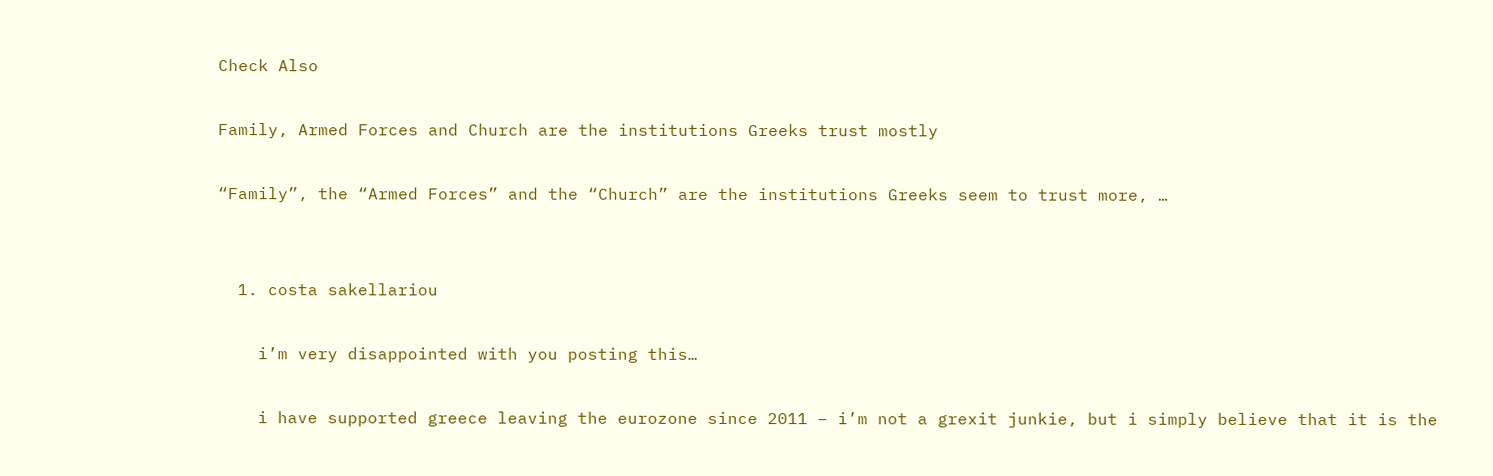Check Also

Family, Armed Forces and Church are the institutions Greeks trust mostly

“Family”, the “Armed Forces” and the “Church” are the institutions Greeks seem to trust more, …


  1. costa sakellariou

    i’m very disappointed with you posting this…

    i have supported greece leaving the eurozone since 2011 – i’m not a grexit junkie, but i simply believe that it is the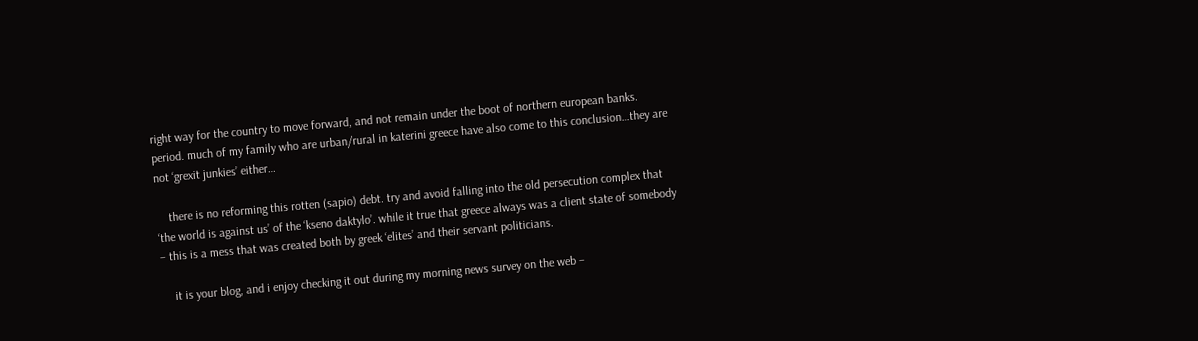right way for the country to move forward, and not remain under the boot of northern european banks. period. much of my family who are urban/rural in katerini greece have also come to this conclusion…they are not ‘grexit junkies’ either…

    there is no reforming this rotten (sapio) debt. try and avoid falling into the old persecution complex that ‘the world is against us’ of the ‘kseno daktylo’. while it true that greece always was a client state of somebody – this is a mess that was created both by greek ‘elites’ and their servant politicians.

    it is your blog, and i enjoy checking it out during my morning news survey on the web –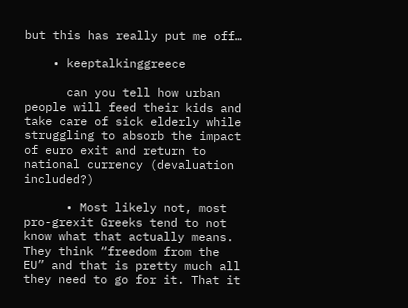but this has really put me off…

    • keeptalkinggreece

      can you tell how urban people will feed their kids and take care of sick elderly while struggling to absorb the impact of euro exit and return to national currency (devaluation included?)

      • Most likely not, most pro-grexit Greeks tend to not know what that actually means. They think “freedom from the EU” and that is pretty much all they need to go for it. That it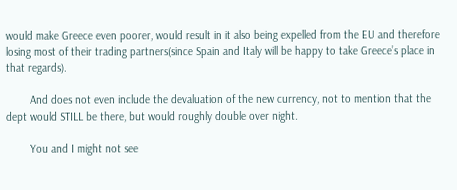would make Greece even poorer, would result in it also being expelled from the EU and therefore losing most of their trading partners(since Spain and Italy will be happy to take Greece’s place in that regards).

        And does not even include the devaluation of the new currency, not to mention that the dept would STILL be there, but would roughly double over night.

        You and I might not see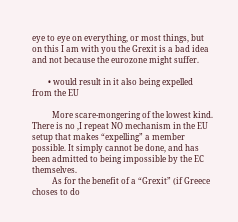eye to eye on everything, or most things, but on this I am with you the Grexit is a bad idea and not because the eurozone might suffer.

        • would result in it also being expelled from the EU

          More scare-mongering of the lowest kind. There is no ,I repeat NO mechanism in the EU setup that makes “expelling” a member possible. It simply cannot be done, and has been admitted to being impossible by the EC themselves.
          As for the benefit of a “Grexit” (if Greece choses to do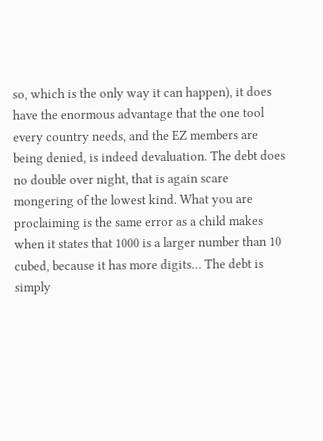so, which is the only way it can happen), it does have the enormous advantage that the one tool every country needs, and the EZ members are being denied, is indeed devaluation. The debt does no double over night, that is again scare mongering of the lowest kind. What you are proclaiming is the same error as a child makes when it states that 1000 is a larger number than 10 cubed, because it has more digits… The debt is simply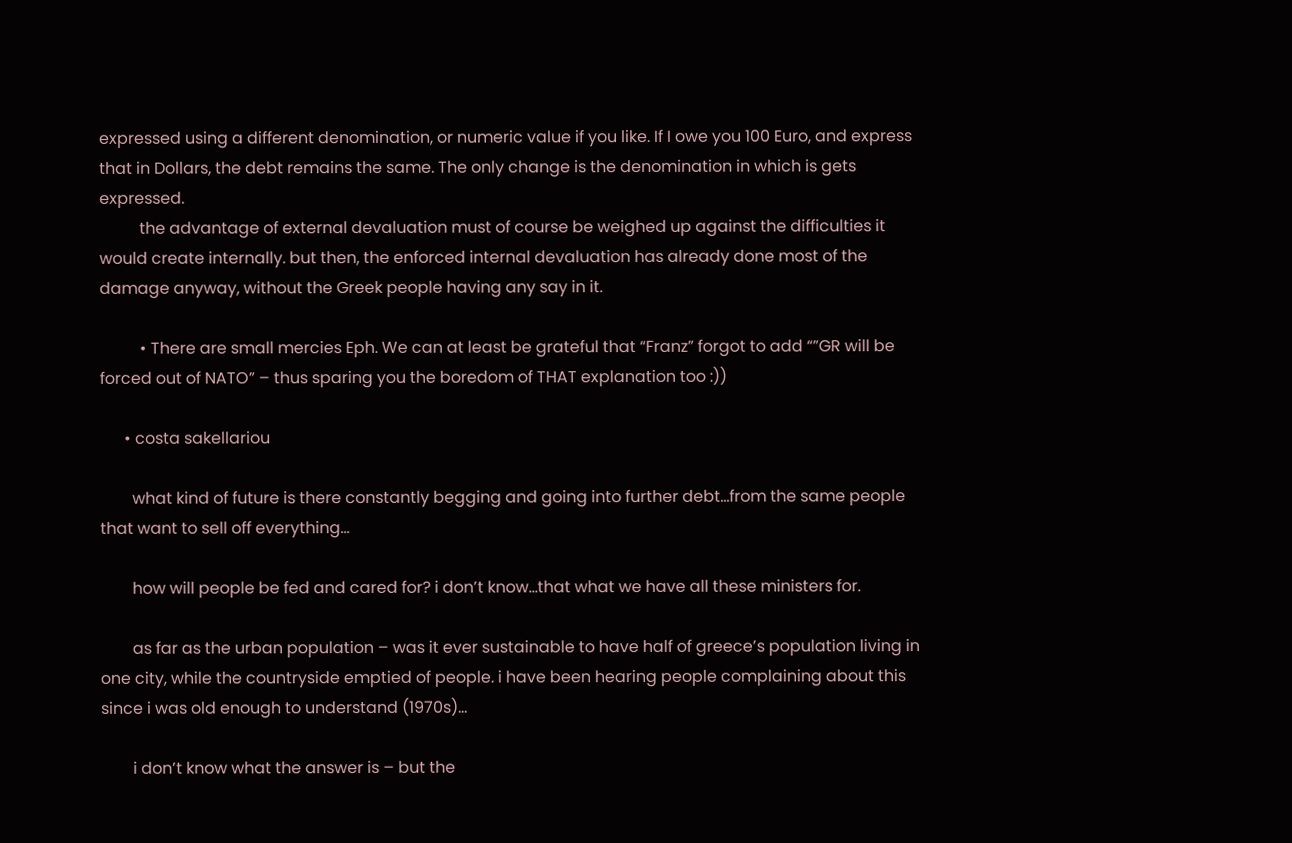expressed using a different denomination, or numeric value if you like. If I owe you 100 Euro, and express that in Dollars, the debt remains the same. The only change is the denomination in which is gets expressed.
          the advantage of external devaluation must of course be weighed up against the difficulties it would create internally. but then, the enforced internal devaluation has already done most of the damage anyway, without the Greek people having any say in it.

          • There are small mercies Eph. We can at least be grateful that “Franz” forgot to add “”GR will be forced out of NATO” – thus sparing you the boredom of THAT explanation too :))

      • costa sakellariou

        what kind of future is there constantly begging and going into further debt…from the same people that want to sell off everything…

        how will people be fed and cared for? i don’t know…that what we have all these ministers for.

        as far as the urban population – was it ever sustainable to have half of greece’s population living in one city, while the countryside emptied of people. i have been hearing people complaining about this since i was old enough to understand (1970s)…

        i don’t know what the answer is – but the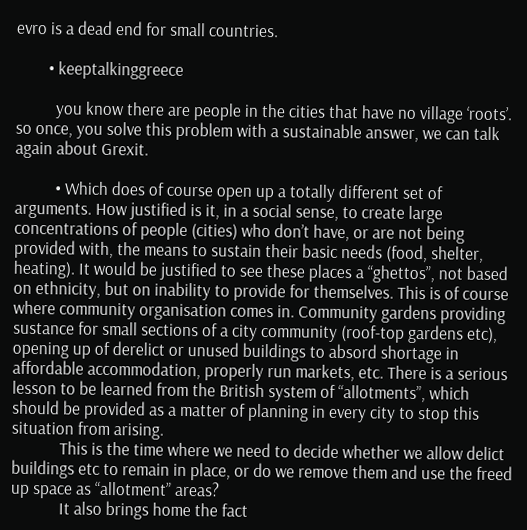evro is a dead end for small countries.

        • keeptalkinggreece

          you know there are people in the cities that have no village ‘roots’. so once, you solve this problem with a sustainable answer, we can talk again about Grexit.

          • Which does of course open up a totally different set of arguments. How justified is it, in a social sense, to create large concentrations of people (cities) who don’t have, or are not being provided with, the means to sustain their basic needs (food, shelter, heating). It would be justified to see these places a “ghettos”, not based on ethnicity, but on inability to provide for themselves. This is of course where community organisation comes in. Community gardens providing sustance for small sections of a city community (roof-top gardens etc), opening up of derelict or unused buildings to absord shortage in affordable accommodation, properly run markets, etc. There is a serious lesson to be learned from the British system of “allotments”, which should be provided as a matter of planning in every city to stop this situation from arising.
            This is the time where we need to decide whether we allow delict buildings etc to remain in place, or do we remove them and use the freed up space as “allotment” areas?
            It also brings home the fact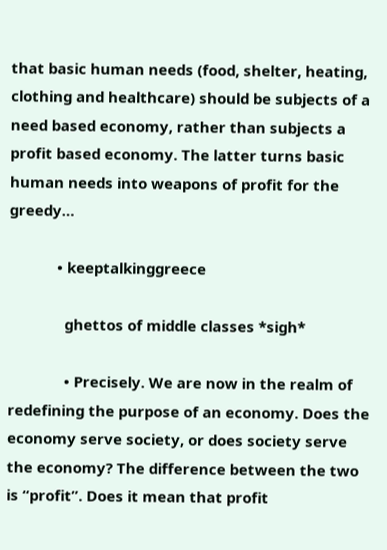that basic human needs (food, shelter, heating, clothing and healthcare) should be subjects of a need based economy, rather than subjects a profit based economy. The latter turns basic human needs into weapons of profit for the greedy…

            • keeptalkinggreece

              ghettos of middle classes *sigh*

              • Precisely. We are now in the realm of redefining the purpose of an economy. Does the economy serve society, or does society serve the economy? The difference between the two is “profit”. Does it mean that profit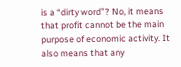is a “dirty word”? No, it means that profit cannot be the main purpose of economic activity. It also means that any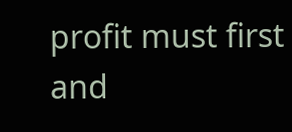profit must first and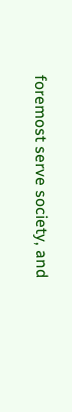foremost serve society, and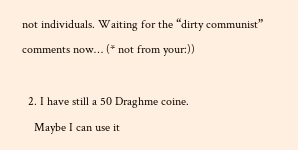not individuals. Waiting for the “dirty communist” comments now… (* not from your:))

  2. I have still a 50 Draghme coine.
    Maybe I can use it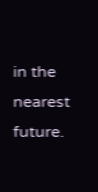in the nearest future.